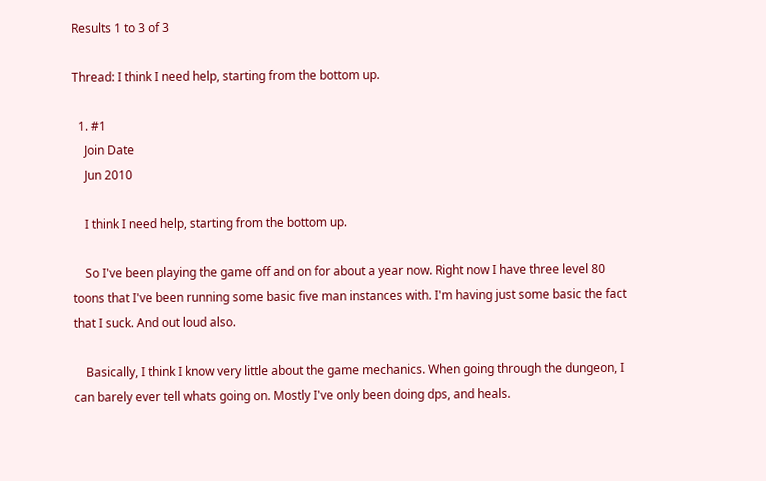Results 1 to 3 of 3

Thread: I think I need help, starting from the bottom up.

  1. #1
    Join Date
    Jun 2010

    I think I need help, starting from the bottom up.

    So I've been playing the game off and on for about a year now. Right now I have three level 80 toons that I've been running some basic five man instances with. I'm having just some basic the fact that I suck. And out loud also.

    Basically, I think I know very little about the game mechanics. When going through the dungeon, I can barely ever tell whats going on. Mostly I've only been doing dps, and heals.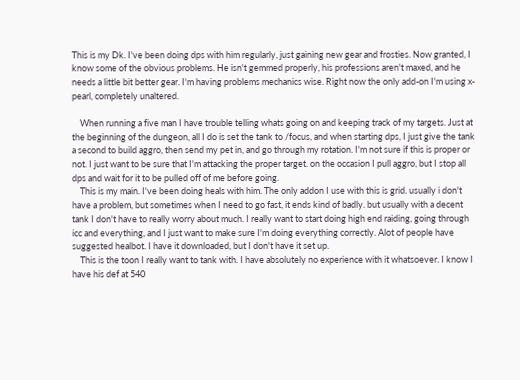This is my Dk. I've been doing dps with him regularly, just gaining new gear and frosties. Now granted, I know some of the obvious problems. He isn't gemmed properly, his professions aren't maxed, and he needs a little bit better gear. I'm having problems mechanics wise. Right now the only add-on I'm using x-pearl, completely unaltered.

    When running a five man I have trouble telling whats going on and keeping track of my targets. Just at the beginning of the dungeon, all I do is set the tank to /focus, and when starting dps, I just give the tank a second to build aggro, then send my pet in, and go through my rotation. I'm not sure if this is proper or not. I just want to be sure that I'm attacking the proper target. on the occasion I pull aggro, but I stop all dps and wait for it to be pulled off of me before going.
    This is my main. I've been doing heals with him. The only addon I use with this is grid. usually i don't have a problem, but sometimes when I need to go fast, it ends kind of badly. but usually with a decent tank I don't have to really worry about much. I really want to start doing high end raiding, going through icc and everything, and I just want to make sure I'm doing everything correctly. Alot of people have suggested healbot. I have it downloaded, but I don't have it set up.
    This is the toon I really want to tank with. I have absolutely no experience with it whatsoever. I know I have his def at 540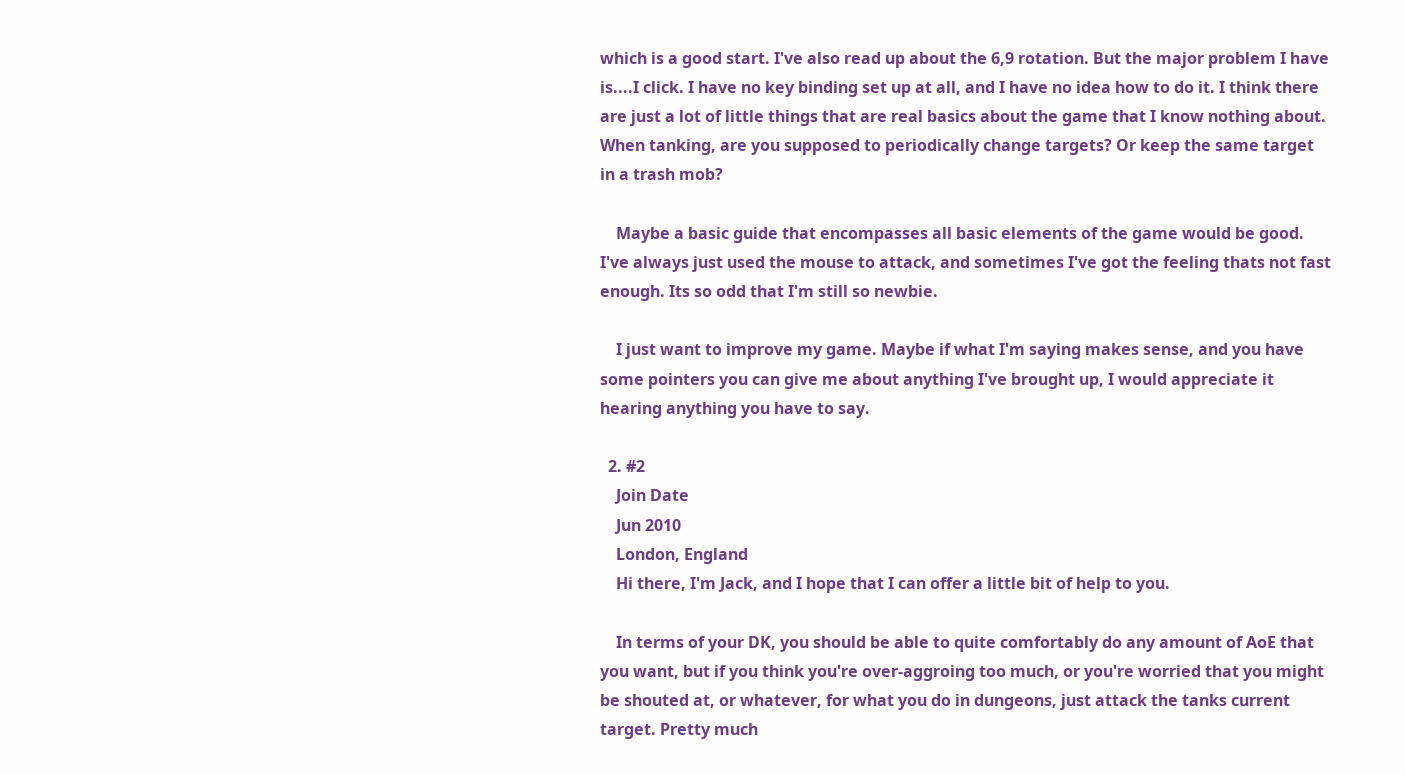which is a good start. I've also read up about the 6,9 rotation. But the major problem I have is....I click. I have no key binding set up at all, and I have no idea how to do it. I think there are just a lot of little things that are real basics about the game that I know nothing about. When tanking, are you supposed to periodically change targets? Or keep the same target in a trash mob?

    Maybe a basic guide that encompasses all basic elements of the game would be good. I've always just used the mouse to attack, and sometimes I've got the feeling thats not fast enough. Its so odd that I'm still so newbie.

    I just want to improve my game. Maybe if what I'm saying makes sense, and you have some pointers you can give me about anything I've brought up, I would appreciate it hearing anything you have to say.

  2. #2
    Join Date
    Jun 2010
    London, England
    Hi there, I'm Jack, and I hope that I can offer a little bit of help to you.

    In terms of your DK, you should be able to quite comfortably do any amount of AoE that you want, but if you think you're over-aggroing too much, or you're worried that you might be shouted at, or whatever, for what you do in dungeons, just attack the tanks current target. Pretty much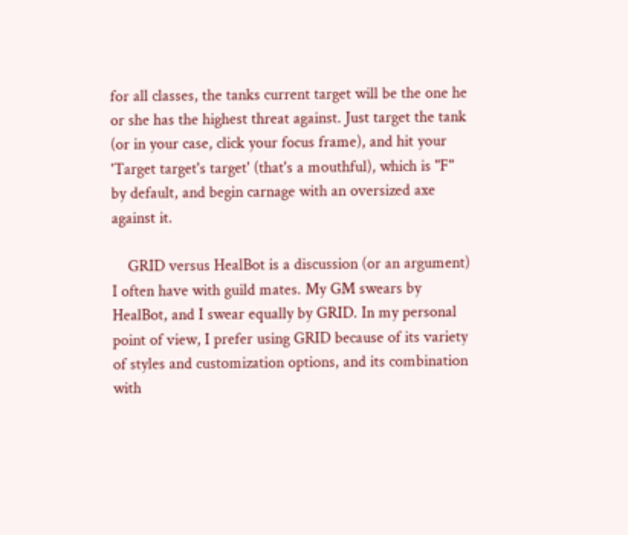for all classes, the tanks current target will be the one he or she has the highest threat against. Just target the tank (or in your case, click your focus frame), and hit your 'Target target's target' (that's a mouthful), which is "F" by default, and begin carnage with an oversized axe against it.

    GRID versus HealBot is a discussion (or an argument) I often have with guild mates. My GM swears by HealBot, and I swear equally by GRID. In my personal point of view, I prefer using GRID because of its variety of styles and customization options, and its combination with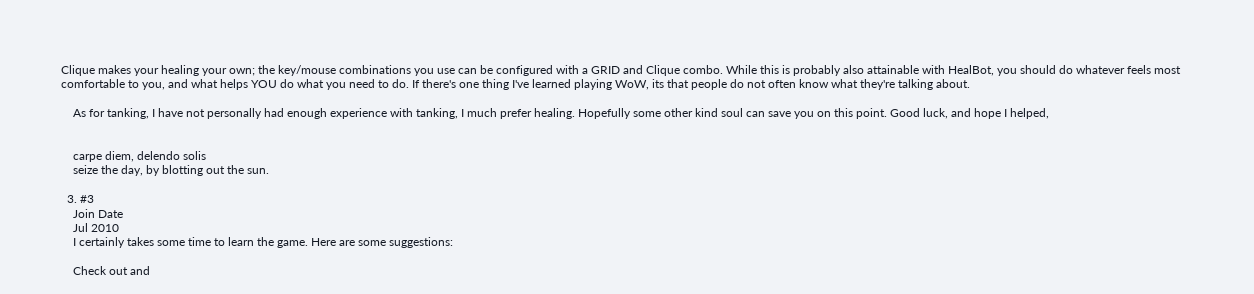Clique makes your healing your own; the key/mouse combinations you use can be configured with a GRID and Clique combo. While this is probably also attainable with HealBot, you should do whatever feels most comfortable to you, and what helps YOU do what you need to do. If there's one thing I've learned playing WoW, its that people do not often know what they're talking about.

    As for tanking, I have not personally had enough experience with tanking, I much prefer healing. Hopefully some other kind soul can save you on this point. Good luck, and hope I helped,


    carpe diem, delendo solis
    seize the day, by blotting out the sun.

  3. #3
    Join Date
    Jul 2010
    I certainly takes some time to learn the game. Here are some suggestions:

    Check out and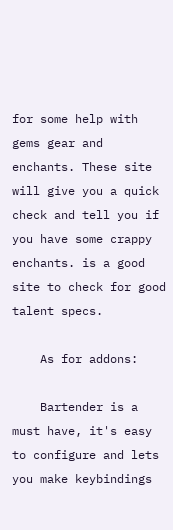for some help with gems gear and enchants. These site will give you a quick check and tell you if you have some crappy enchants. is a good site to check for good talent specs.

    As for addons:

    Bartender is a must have, it's easy to configure and lets you make keybindings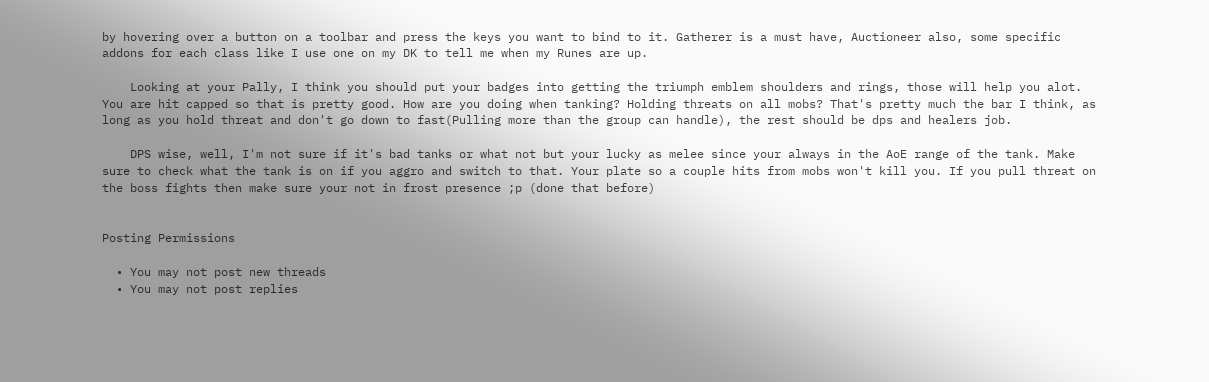by hovering over a button on a toolbar and press the keys you want to bind to it. Gatherer is a must have, Auctioneer also, some specific addons for each class like I use one on my DK to tell me when my Runes are up.

    Looking at your Pally, I think you should put your badges into getting the triumph emblem shoulders and rings, those will help you alot. You are hit capped so that is pretty good. How are you doing when tanking? Holding threats on all mobs? That's pretty much the bar I think, as long as you hold threat and don't go down to fast(Pulling more than the group can handle), the rest should be dps and healers job.

    DPS wise, well, I'm not sure if it's bad tanks or what not but your lucky as melee since your always in the AoE range of the tank. Make sure to check what the tank is on if you aggro and switch to that. Your plate so a couple hits from mobs won't kill you. If you pull threat on the boss fights then make sure your not in frost presence ;p (done that before)


Posting Permissions

  • You may not post new threads
  • You may not post replies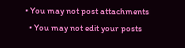• You may not post attachments
  • You may not edit your posts